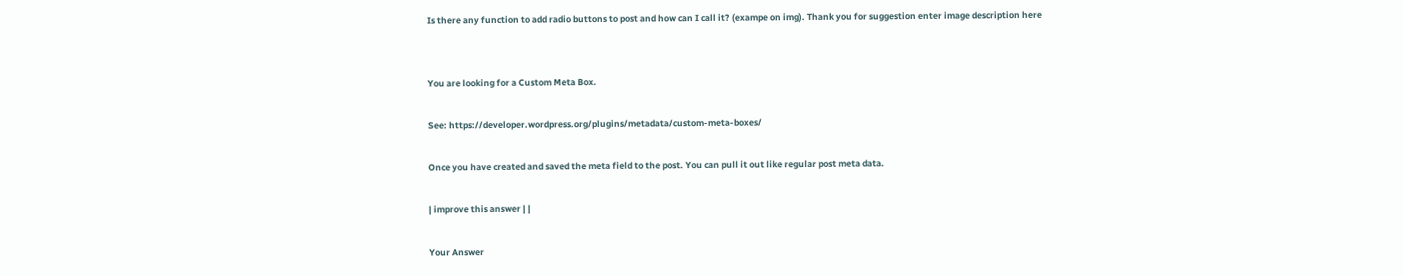Is there any function to add radio buttons to post and how can I call it? (exampe on img). Thank you for suggestion enter image description here


You are looking for a Custom Meta Box.

See: https://developer.wordpress.org/plugins/metadata/custom-meta-boxes/

Once you have created and saved the meta field to the post. You can pull it out like regular post meta data.

| improve this answer | |

Your Answer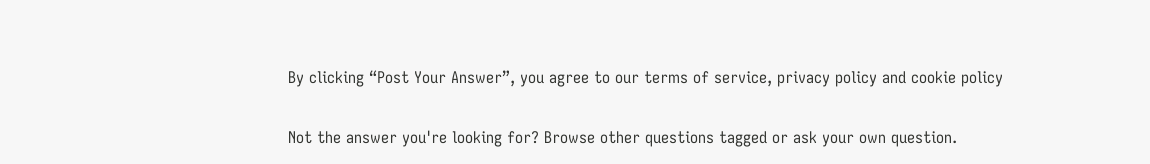By clicking “Post Your Answer”, you agree to our terms of service, privacy policy and cookie policy

Not the answer you're looking for? Browse other questions tagged or ask your own question.